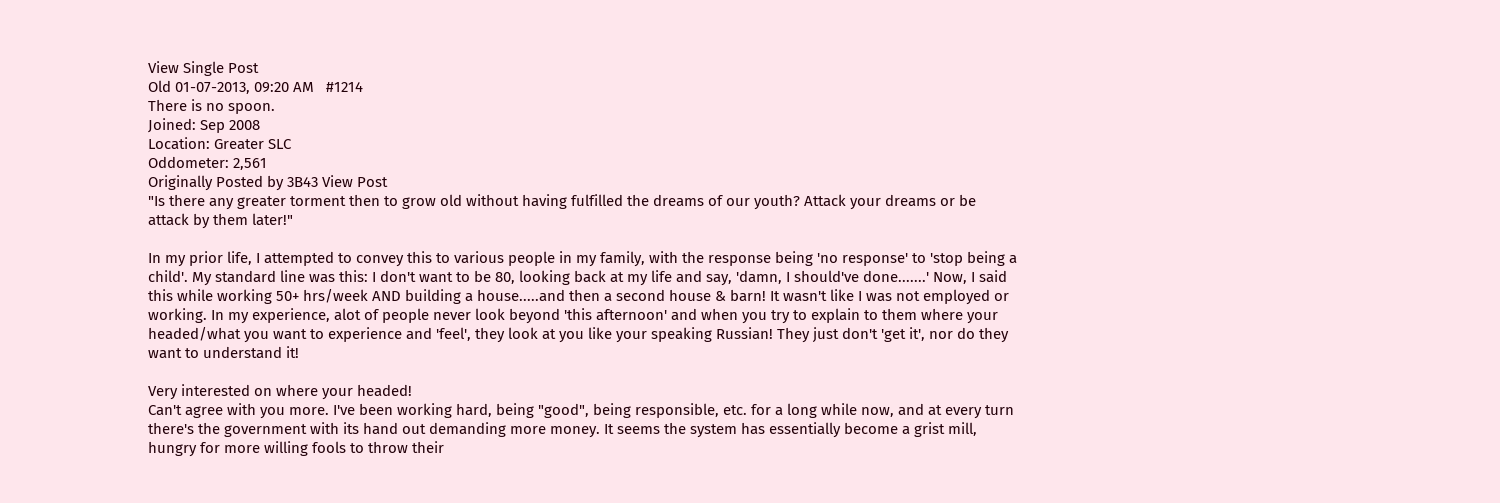View Single Post
Old 01-07-2013, 09:20 AM   #1214
There is no spoon.
Joined: Sep 2008
Location: Greater SLC
Oddometer: 2,561
Originally Posted by 3B43 View Post
"Is there any greater torment then to grow old without having fulfilled the dreams of our youth? Attack your dreams or be attack by them later!"

In my prior life, I attempted to convey this to various people in my family, with the response being 'no response' to 'stop being a child'. My standard line was this: I don't want to be 80, looking back at my life and say, 'damn, I should've done.......' Now, I said this while working 50+ hrs/week AND building a house.....and then a second house & barn! It wasn't like I was not employed or working. In my experience, alot of people never look beyond 'this afternoon' and when you try to explain to them where your headed/what you want to experience and 'feel', they look at you like your speaking Russian! They just don't 'get it', nor do they want to understand it!

Very interested on where your headed!
Can't agree with you more. I've been working hard, being "good", being responsible, etc. for a long while now, and at every turn there's the government with its hand out demanding more money. It seems the system has essentially become a grist mill, hungry for more willing fools to throw their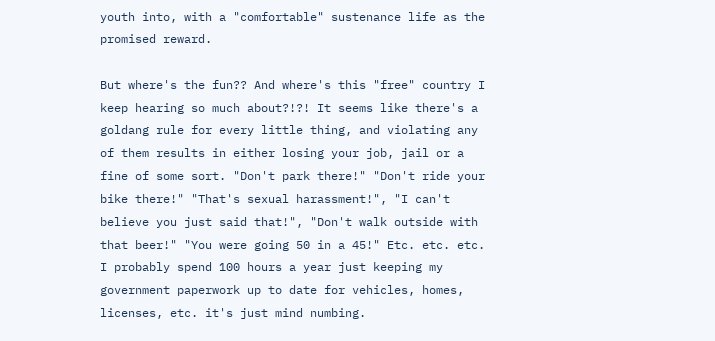youth into, with a "comfortable" sustenance life as the promised reward.

But where's the fun?? And where's this "free" country I keep hearing so much about?!?! It seems like there's a goldang rule for every little thing, and violating any of them results in either losing your job, jail or a fine of some sort. "Don't park there!" "Don't ride your bike there!" "That's sexual harassment!", "I can't believe you just said that!", "Don't walk outside with that beer!" "You were going 50 in a 45!" Etc. etc. etc. I probably spend 100 hours a year just keeping my government paperwork up to date for vehicles, homes, licenses, etc. it's just mind numbing.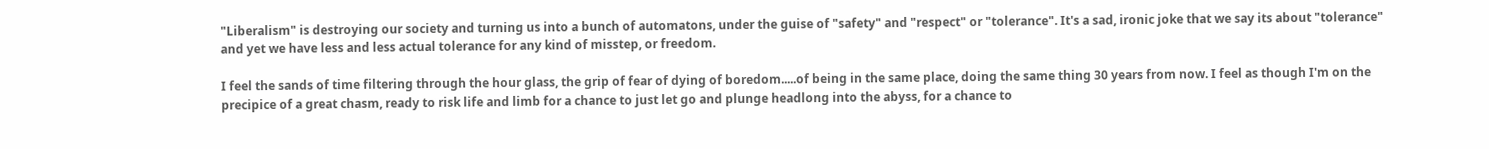"Liberalism" is destroying our society and turning us into a bunch of automatons, under the guise of "safety" and "respect" or "tolerance". It's a sad, ironic joke that we say its about "tolerance" and yet we have less and less actual tolerance for any kind of misstep, or freedom.

I feel the sands of time filtering through the hour glass, the grip of fear of dying of boredom.....of being in the same place, doing the same thing 30 years from now. I feel as though I'm on the precipice of a great chasm, ready to risk life and limb for a chance to just let go and plunge headlong into the abyss, for a chance to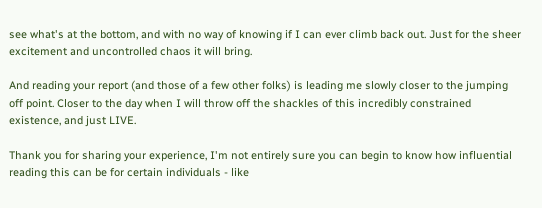see what's at the bottom, and with no way of knowing if I can ever climb back out. Just for the sheer excitement and uncontrolled chaos it will bring.

And reading your report (and those of a few other folks) is leading me slowly closer to the jumping off point. Closer to the day when I will throw off the shackles of this incredibly constrained existence, and just LIVE.

Thank you for sharing your experience, I'm not entirely sure you can begin to know how influential reading this can be for certain individuals - like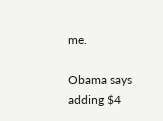me.

Obama says adding $4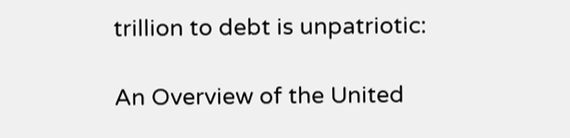trillion to debt is unpatriotic:

An Overview of the United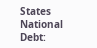States National Debt: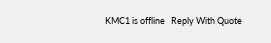KMC1 is offline   Reply With Quote